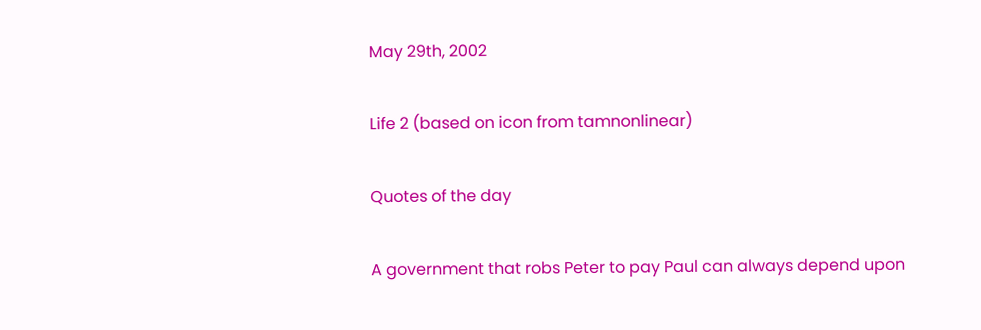May 29th, 2002

Life 2 (based on icon from tamnonlinear)

Quotes of the day

A government that robs Peter to pay Paul can always depend upon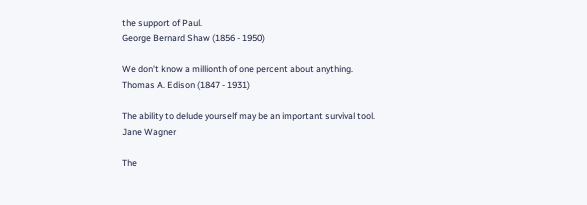the support of Paul.
George Bernard Shaw (1856 - 1950)

We don't know a millionth of one percent about anything.
Thomas A. Edison (1847 - 1931)

The ability to delude yourself may be an important survival tool.
Jane Wagner

The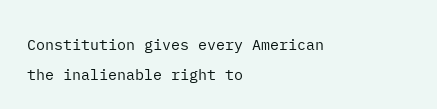Constitution gives every American the inalienable right to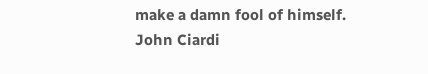make a damn fool of himself.
John Ciardi